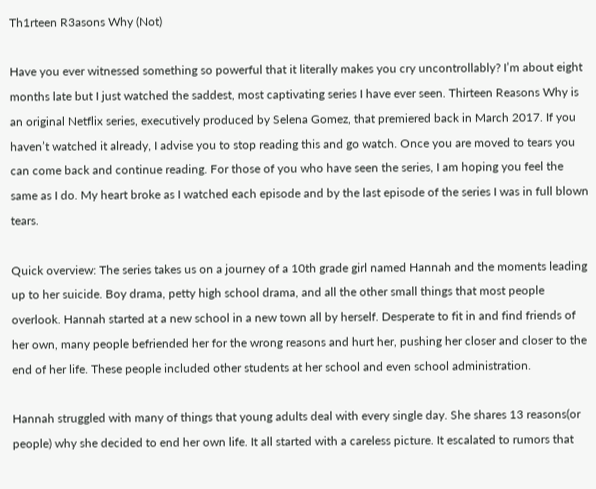Th1rteen R3asons Why (Not)

Have you ever witnessed something so powerful that it literally makes you cry uncontrollably? I’m about eight months late but I just watched the saddest, most captivating series I have ever seen. Thirteen Reasons Why is an original Netflix series, executively produced by Selena Gomez, that premiered back in March 2017. If you haven’t watched it already, I advise you to stop reading this and go watch. Once you are moved to tears you can come back and continue reading. For those of you who have seen the series, I am hoping you feel the same as I do. My heart broke as I watched each episode and by the last episode of the series I was in full blown tears.

Quick overview: The series takes us on a journey of a 10th grade girl named Hannah and the moments leading up to her suicide. Boy drama, petty high school drama, and all the other small things that most people overlook. Hannah started at a new school in a new town all by herself. Desperate to fit in and find friends of her own, many people befriended her for the wrong reasons and hurt her, pushing her closer and closer to the end of her life. These people included other students at her school and even school administration.

Hannah struggled with many of things that young adults deal with every single day. She shares 13 reasons(or people) why she decided to end her own life. It all started with a careless picture. It escalated to rumors that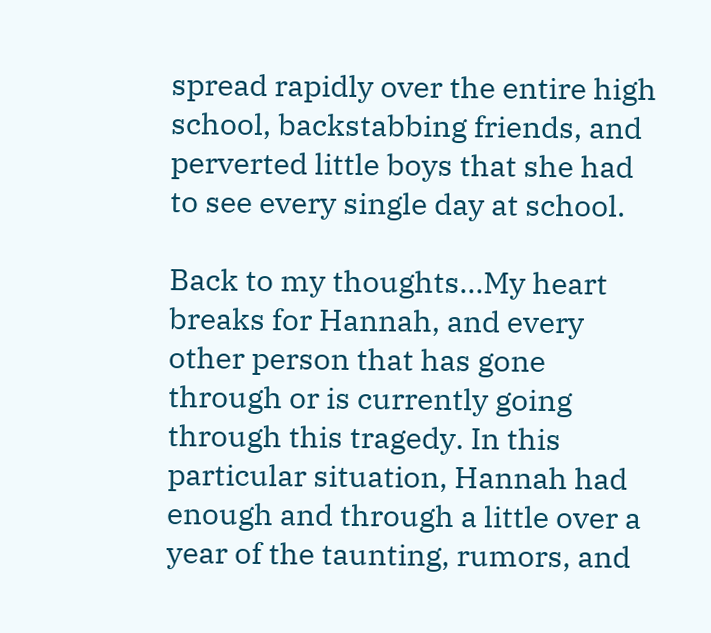spread rapidly over the entire high school, backstabbing friends, and perverted little boys that she had to see every single day at school.

Back to my thoughts…My heart breaks for Hannah, and every other person that has gone through or is currently going through this tragedy. In this particular situation, Hannah had enough and through a little over a year of the taunting, rumors, and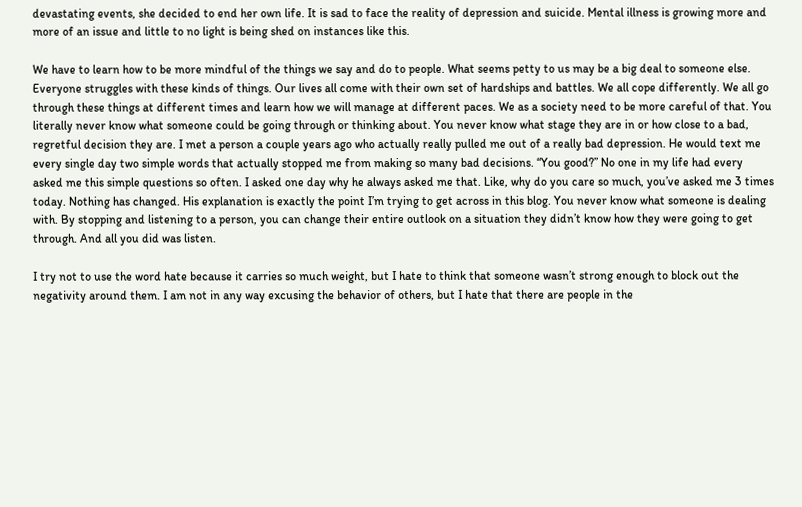devastating events, she decided to end her own life. It is sad to face the reality of depression and suicide. Mental illness is growing more and more of an issue and little to no light is being shed on instances like this.

We have to learn how to be more mindful of the things we say and do to people. What seems petty to us may be a big deal to someone else. Everyone struggles with these kinds of things. Our lives all come with their own set of hardships and battles. We all cope differently. We all go through these things at different times and learn how we will manage at different paces. We as a society need to be more careful of that. You literally never know what someone could be going through or thinking about. You never know what stage they are in or how close to a bad, regretful decision they are. I met a person a couple years ago who actually really pulled me out of a really bad depression. He would text me every single day two simple words that actually stopped me from making so many bad decisions. “You good?” No one in my life had every asked me this simple questions so often. I asked one day why he always asked me that. Like, why do you care so much, you’ve asked me 3 times today. Nothing has changed. His explanation is exactly the point I’m trying to get across in this blog. You never know what someone is dealing with. By stopping and listening to a person, you can change their entire outlook on a situation they didn’t know how they were going to get through. And all you did was listen.

I try not to use the word hate because it carries so much weight, but I hate to think that someone wasn’t strong enough to block out the negativity around them. I am not in any way excusing the behavior of others, but I hate that there are people in the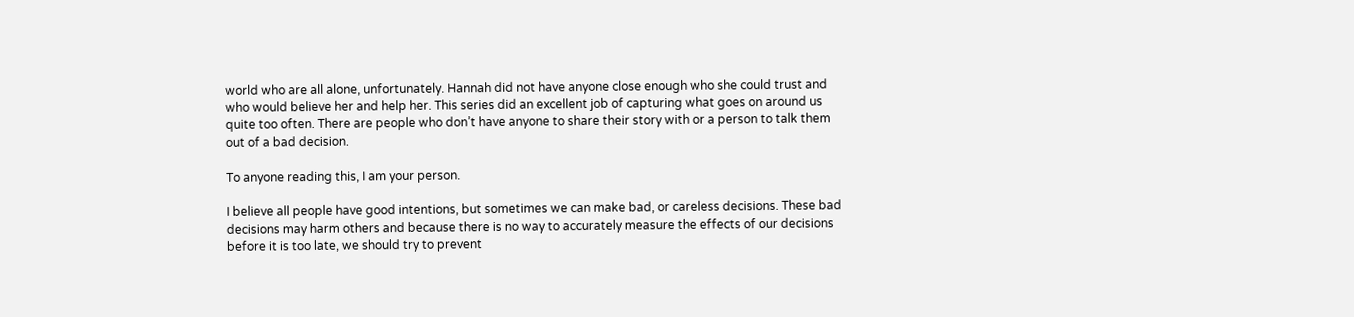world who are all alone, unfortunately. Hannah did not have anyone close enough who she could trust and who would believe her and help her. This series did an excellent job of capturing what goes on around us quite too often. There are people who don’t have anyone to share their story with or a person to talk them out of a bad decision.

To anyone reading this, I am your person.

I believe all people have good intentions, but sometimes we can make bad, or careless decisions. These bad decisions may harm others and because there is no way to accurately measure the effects of our decisions before it is too late, we should try to prevent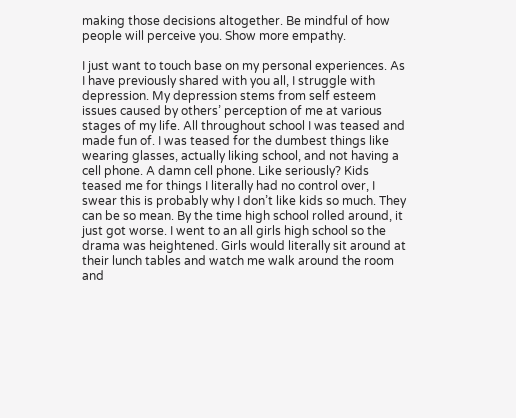making those decisions altogether. Be mindful of how people will perceive you. Show more empathy.

I just want to touch base on my personal experiences. As I have previously shared with you all, I struggle with depression. My depression stems from self esteem issues caused by others’ perception of me at various stages of my life. All throughout school I was teased and made fun of. I was teased for the dumbest things like wearing glasses, actually liking school, and not having a cell phone. A damn cell phone. Like seriously? Kids teased me for things I literally had no control over, I swear this is probably why I don’t like kids so much. They can be so mean. By the time high school rolled around, it just got worse. I went to an all girls high school so the drama was heightened. Girls would literally sit around at their lunch tables and watch me walk around the room and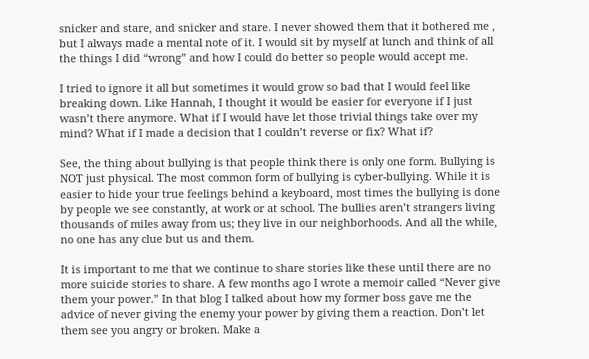snicker and stare, and snicker and stare. I never showed them that it bothered me , but I always made a mental note of it. I would sit by myself at lunch and think of all the things I did “wrong” and how I could do better so people would accept me.

I tried to ignore it all but sometimes it would grow so bad that I would feel like breaking down. Like Hannah, I thought it would be easier for everyone if I just wasn’t there anymore. What if I would have let those trivial things take over my mind? What if I made a decision that I couldn’t reverse or fix? What if?

See, the thing about bullying is that people think there is only one form. Bullying is NOT just physical. The most common form of bullying is cyber-bullying. While it is easier to hide your true feelings behind a keyboard, most times the bullying is done by people we see constantly, at work or at school. The bullies aren’t strangers living thousands of miles away from us; they live in our neighborhoods. And all the while, no one has any clue but us and them.

It is important to me that we continue to share stories like these until there are no more suicide stories to share. A few months ago I wrote a memoir called “Never give them your power.” In that blog I talked about how my former boss gave me the advice of never giving the enemy your power by giving them a reaction. Don’t let them see you angry or broken. Make a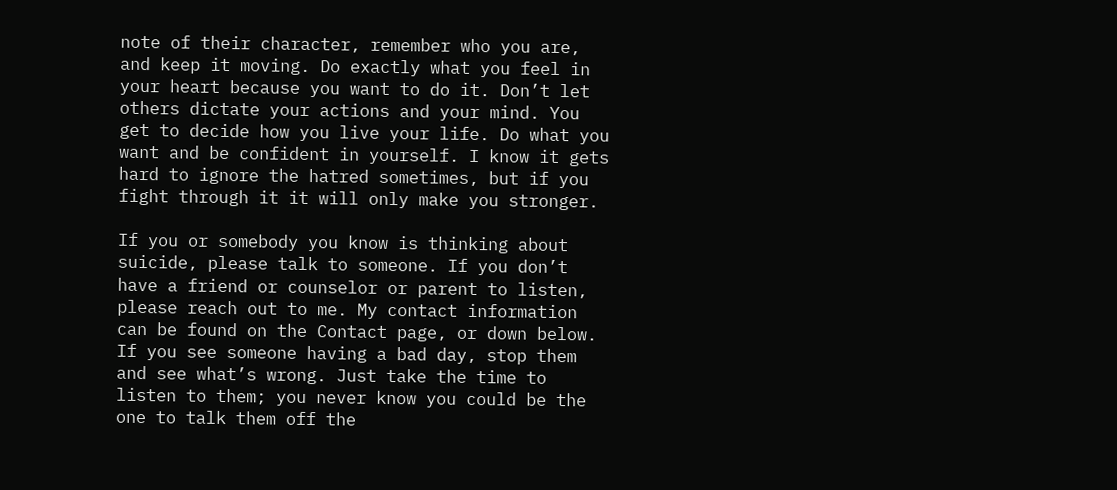note of their character, remember who you are, and keep it moving. Do exactly what you feel in your heart because you want to do it. Don’t let others dictate your actions and your mind. You get to decide how you live your life. Do what you want and be confident in yourself. I know it gets hard to ignore the hatred sometimes, but if you fight through it it will only make you stronger.

If you or somebody you know is thinking about suicide, please talk to someone. If you don’t have a friend or counselor or parent to listen, please reach out to me. My contact information can be found on the Contact page, or down below. If you see someone having a bad day, stop them and see what’s wrong. Just take the time to listen to them; you never know you could be the one to talk them off the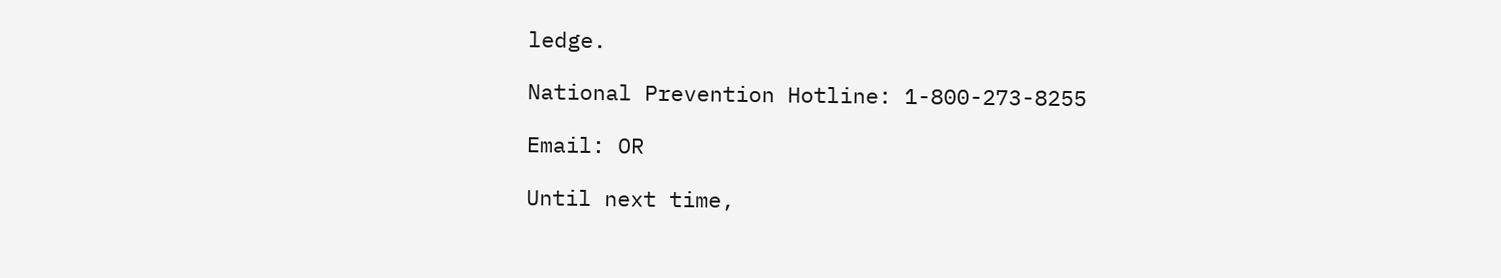ledge.

National Prevention Hotline: 1-800-273-8255

Email: OR

Until next time,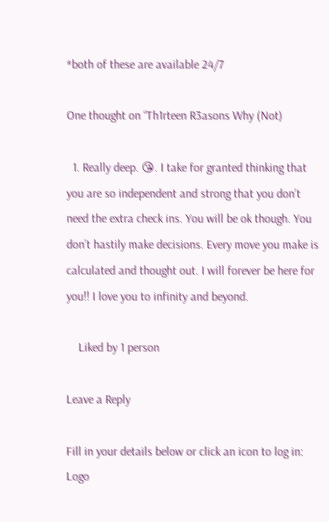*both of these are available 24/7

One thought on “Th1rteen R3asons Why (Not)

  1. Really deep. 😘. I take for granted thinking that you are so independent and strong that you don’t need the extra check ins. You will be ok though. You don’t hastily make decisions. Every move you make is calculated and thought out. I will forever be here for you!! I love you to infinity and beyond.

    Liked by 1 person

Leave a Reply

Fill in your details below or click an icon to log in: Logo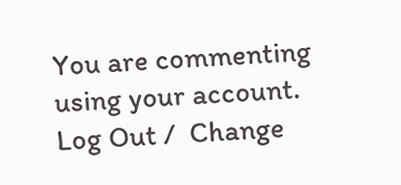You are commenting using your account. Log Out /  Change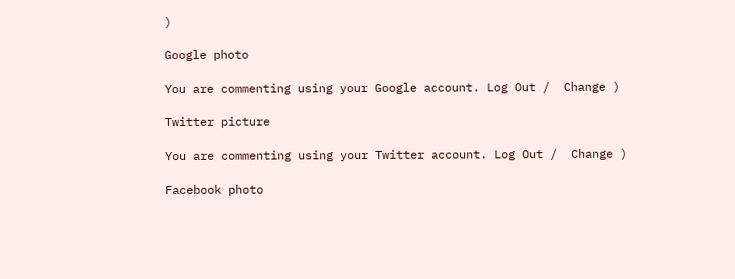)

Google photo

You are commenting using your Google account. Log Out /  Change )

Twitter picture

You are commenting using your Twitter account. Log Out /  Change )

Facebook photo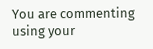You are commenting using your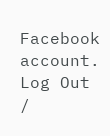Facebook account. Log Out /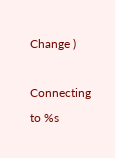Change )

Connecting to %s